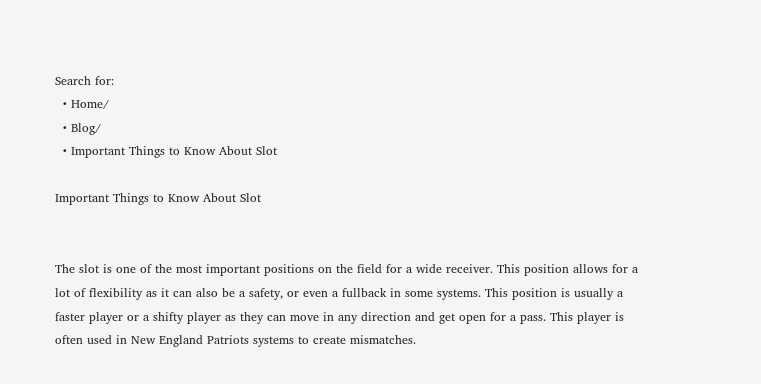Search for:
  • Home/
  • Blog/
  • Important Things to Know About Slot

Important Things to Know About Slot


The slot is one of the most important positions on the field for a wide receiver. This position allows for a lot of flexibility as it can also be a safety, or even a fullback in some systems. This position is usually a faster player or a shifty player as they can move in any direction and get open for a pass. This player is often used in New England Patriots systems to create mismatches.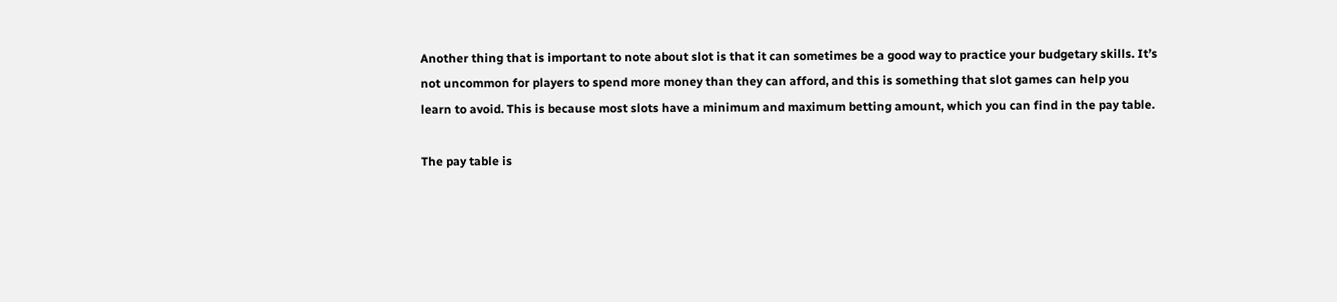Another thing that is important to note about slot is that it can sometimes be a good way to practice your budgetary skills. It’s not uncommon for players to spend more money than they can afford, and this is something that slot games can help you learn to avoid. This is because most slots have a minimum and maximum betting amount, which you can find in the pay table.

The pay table is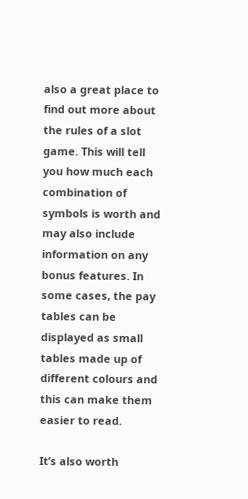also a great place to find out more about the rules of a slot game. This will tell you how much each combination of symbols is worth and may also include information on any bonus features. In some cases, the pay tables can be displayed as small tables made up of different colours and this can make them easier to read.

It’s also worth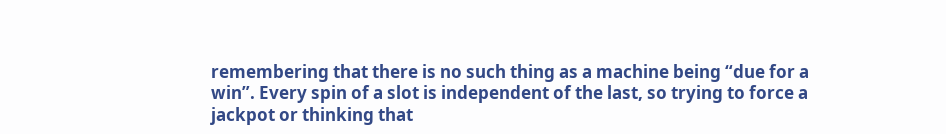remembering that there is no such thing as a machine being “due for a win”. Every spin of a slot is independent of the last, so trying to force a jackpot or thinking that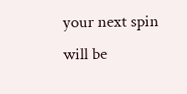your next spin will be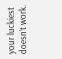your luckiest doesn’t work.